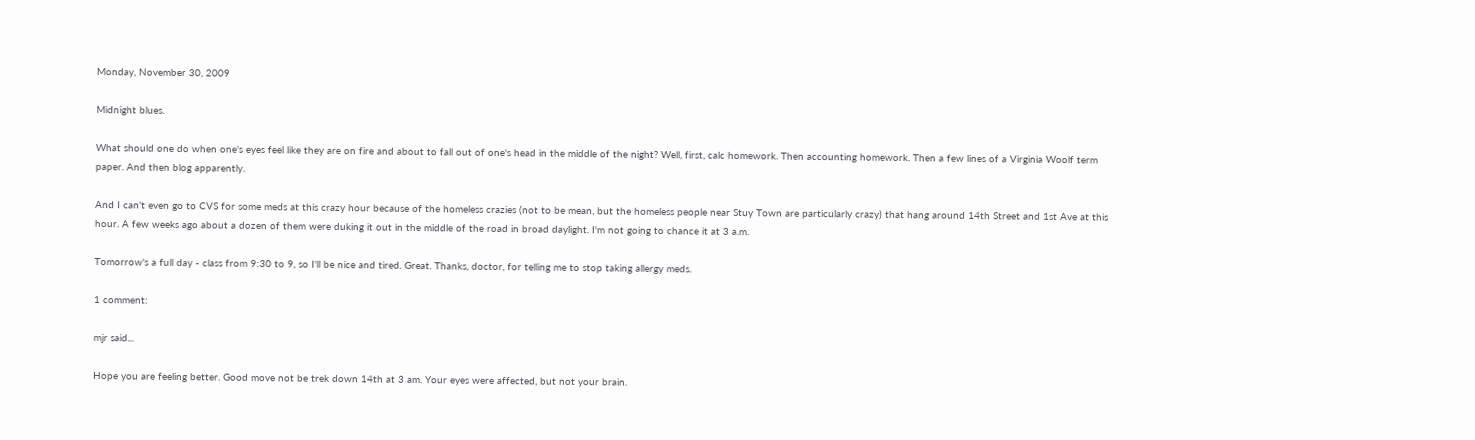Monday, November 30, 2009

Midnight blues.

What should one do when one's eyes feel like they are on fire and about to fall out of one's head in the middle of the night? Well, first, calc homework. Then accounting homework. Then a few lines of a Virginia Woolf term paper. And then blog apparently.

And I can't even go to CVS for some meds at this crazy hour because of the homeless crazies (not to be mean, but the homeless people near Stuy Town are particularly crazy) that hang around 14th Street and 1st Ave at this hour. A few weeks ago about a dozen of them were duking it out in the middle of the road in broad daylight. I'm not going to chance it at 3 a.m.

Tomorrow's a full day - class from 9:30 to 9, so I'll be nice and tired. Great. Thanks, doctor, for telling me to stop taking allergy meds.

1 comment:

mjr said...

Hope you are feeling better. Good move not be trek down 14th at 3 am. Your eyes were affected, but not your brain.